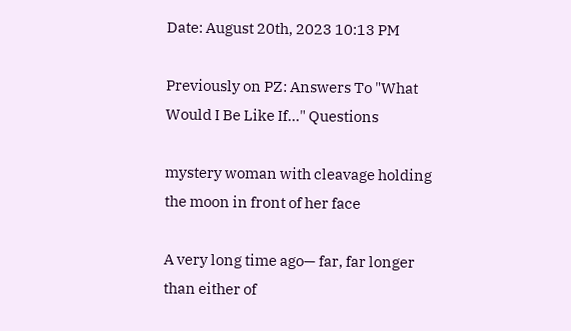Date: August 20th, 2023 10:13 PM

Previously on PZ: Answers To "What Would I Be Like If..." Questions

mystery woman with cleavage holding the moon in front of her face

A very long time ago— far, far longer than either of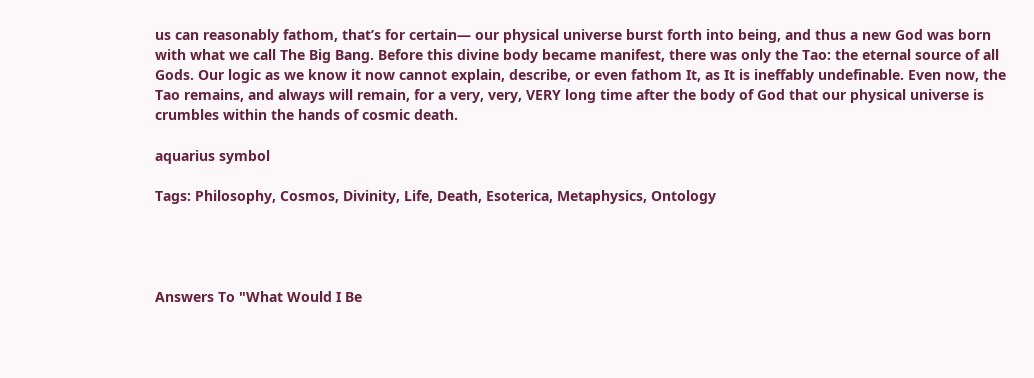us can reasonably fathom, that’s for certain— our physical universe burst forth into being, and thus a new God was born with what we call The Big Bang. Before this divine body became manifest, there was only the Tao: the eternal source of all Gods. Our logic as we know it now cannot explain, describe, or even fathom It, as It is ineffably undefinable. Even now, the Tao remains, and always will remain, for a very, very, VERY long time after the body of God that our physical universe is crumbles within the hands of cosmic death.

aquarius symbol

Tags: Philosophy, Cosmos, Divinity, Life, Death, Esoterica, Metaphysics, Ontology




Answers To "What Would I Be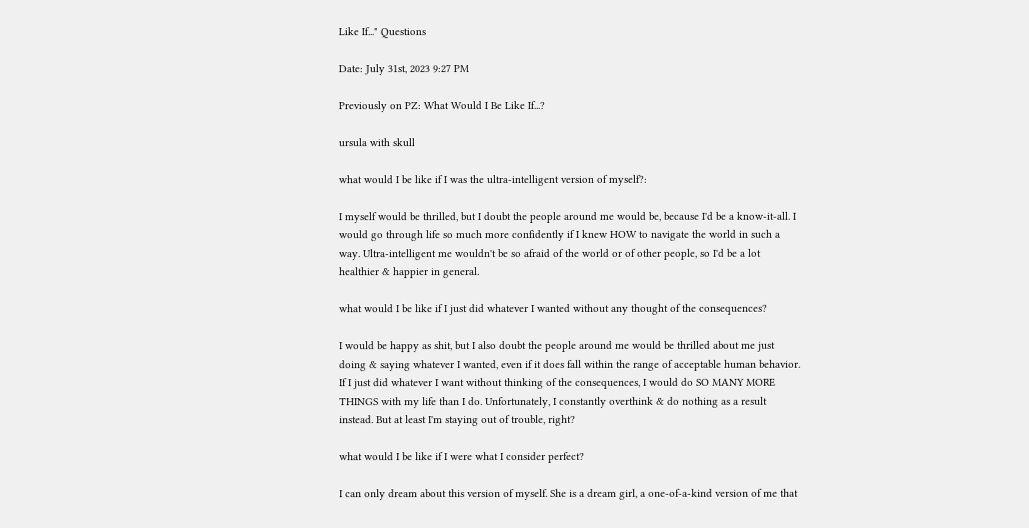Like If..." Questions

Date: July 31st, 2023 9:27 PM

Previously on PZ: What Would I Be Like If...?

ursula with skull

what would I be like if I was the ultra-intelligent version of myself?:

I myself would be thrilled, but I doubt the people around me would be, because I'd be a know-it-all. I would go through life so much more confidently if I knew HOW to navigate the world in such a way. Ultra-intelligent me wouldn't be so afraid of the world or of other people, so I'd be a lot healthier & happier in general.

what would I be like if I just did whatever I wanted without any thought of the consequences?

I would be happy as shit, but I also doubt the people around me would be thrilled about me just doing & saying whatever I wanted, even if it does fall within the range of acceptable human behavior. If I just did whatever I want without thinking of the consequences, I would do SO MANY MORE THINGS with my life than I do. Unfortunately, I constantly overthink & do nothing as a result instead. But at least I'm staying out of trouble, right?

what would I be like if I were what I consider perfect?

I can only dream about this version of myself. She is a dream girl, a one-of-a-kind version of me that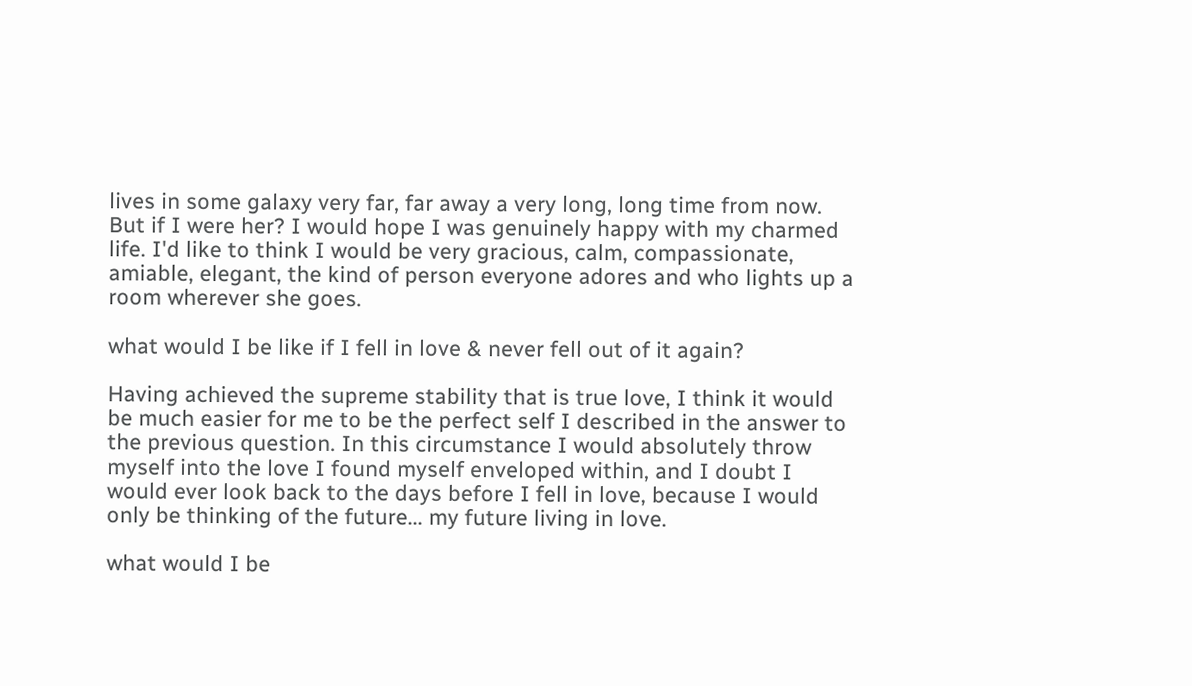lives in some galaxy very far, far away a very long, long time from now. But if I were her? I would hope I was genuinely happy with my charmed life. I'd like to think I would be very gracious, calm, compassionate, amiable, elegant, the kind of person everyone adores and who lights up a room wherever she goes.

what would I be like if I fell in love & never fell out of it again?

Having achieved the supreme stability that is true love, I think it would be much easier for me to be the perfect self I described in the answer to the previous question. In this circumstance I would absolutely throw myself into the love I found myself enveloped within, and I doubt I would ever look back to the days before I fell in love, because I would only be thinking of the future... my future living in love.

what would I be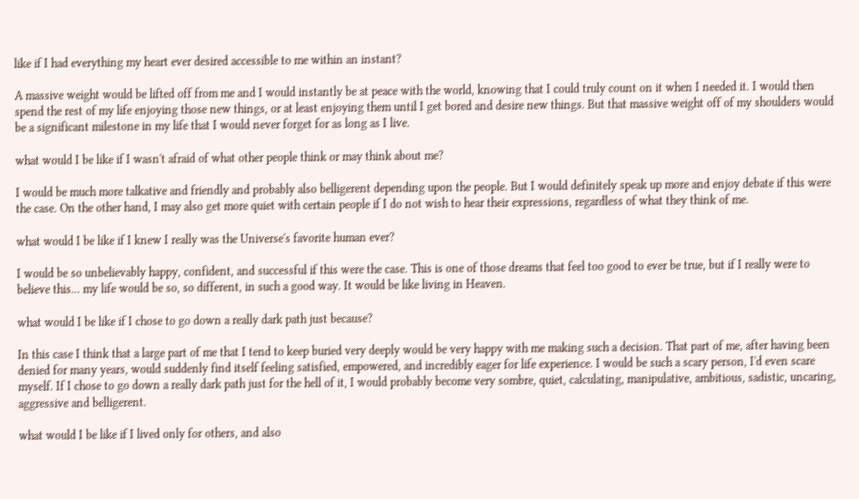like if I had everything my heart ever desired accessible to me within an instant?

A massive weight would be lifted off from me and I would instantly be at peace with the world, knowing that I could truly count on it when I needed it. I would then spend the rest of my life enjoying those new things, or at least enjoying them until I get bored and desire new things. But that massive weight off of my shoulders would be a significant milestone in my life that I would never forget for as long as I live.

what would I be like if I wasn't afraid of what other people think or may think about me?

I would be much more talkative and friendly and probably also belligerent depending upon the people. But I would definitely speak up more and enjoy debate if this were the case. On the other hand, I may also get more quiet with certain people if I do not wish to hear their expressions, regardless of what they think of me.

what would I be like if I knew I really was the Universe's favorite human ever?

I would be so unbelievably happy, confident, and successful if this were the case. This is one of those dreams that feel too good to ever be true, but if I really were to believe this... my life would be so, so different, in such a good way. It would be like living in Heaven.

what would I be like if I chose to go down a really dark path just because?

In this case I think that a large part of me that I tend to keep buried very deeply would be very happy with me making such a decision. That part of me, after having been denied for many years, would suddenly find itself feeling satisfied, empowered, and incredibly eager for life experience. I would be such a scary person, I'd even scare myself. If I chose to go down a really dark path just for the hell of it, I would probably become very sombre, quiet, calculating, manipulative, ambitious, sadistic, uncaring, aggressive and belligerent.

what would I be like if I lived only for others, and also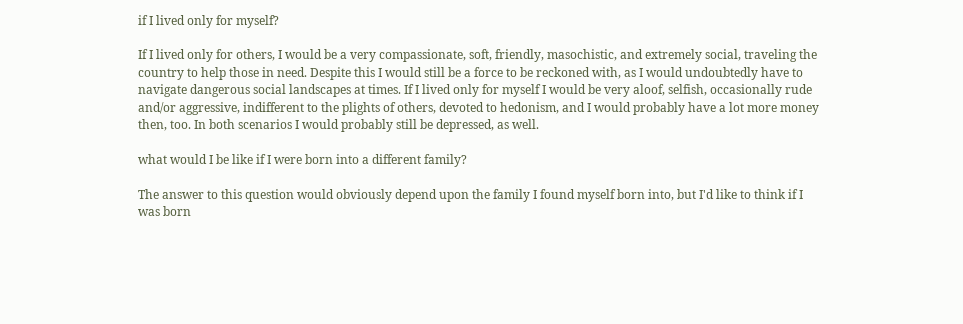if I lived only for myself?

If I lived only for others, I would be a very compassionate, soft, friendly, masochistic, and extremely social, traveling the country to help those in need. Despite this I would still be a force to be reckoned with, as I would undoubtedly have to navigate dangerous social landscapes at times. If I lived only for myself I would be very aloof, selfish, occasionally rude and/or aggressive, indifferent to the plights of others, devoted to hedonism, and I would probably have a lot more money then, too. In both scenarios I would probably still be depressed, as well.

what would I be like if I were born into a different family?

The answer to this question would obviously depend upon the family I found myself born into, but I'd like to think if I was born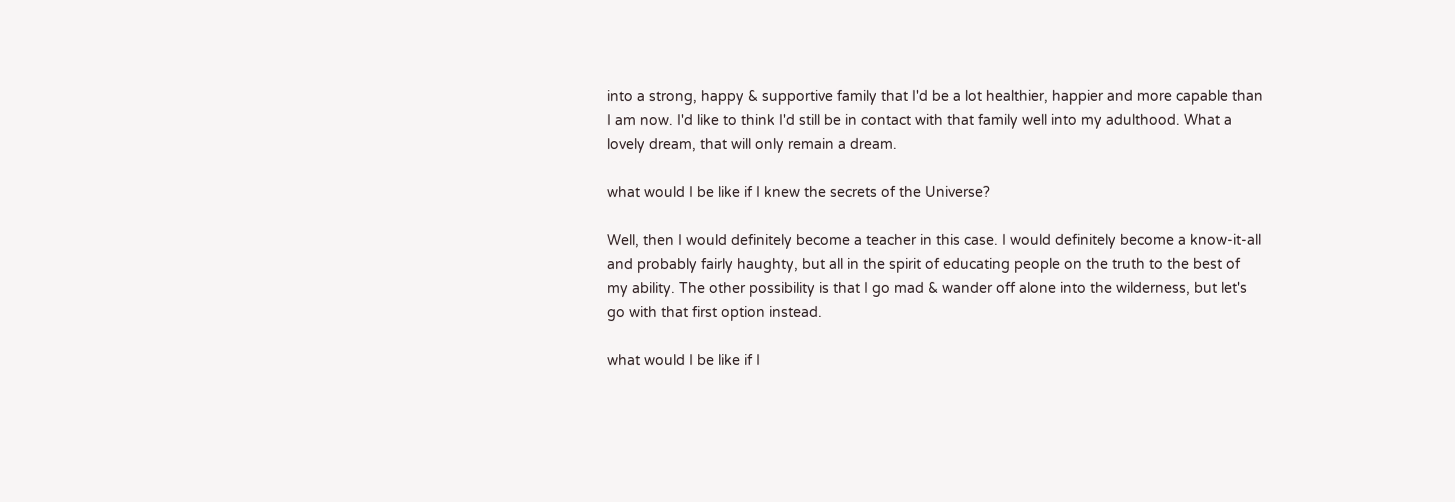into a strong, happy & supportive family that I'd be a lot healthier, happier and more capable than I am now. I'd like to think I'd still be in contact with that family well into my adulthood. What a lovely dream, that will only remain a dream.

what would I be like if I knew the secrets of the Universe?

Well, then I would definitely become a teacher in this case. I would definitely become a know-it-all and probably fairly haughty, but all in the spirit of educating people on the truth to the best of my ability. The other possibility is that I go mad & wander off alone into the wilderness, but let's go with that first option instead.

what would I be like if I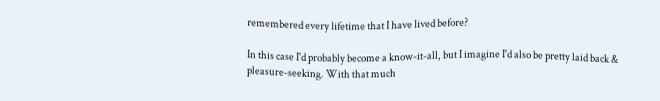remembered every lifetime that I have lived before?

In this case I'd probably become a know-it-all, but I imagine I'd also be pretty laid back & pleasure-seeking. With that much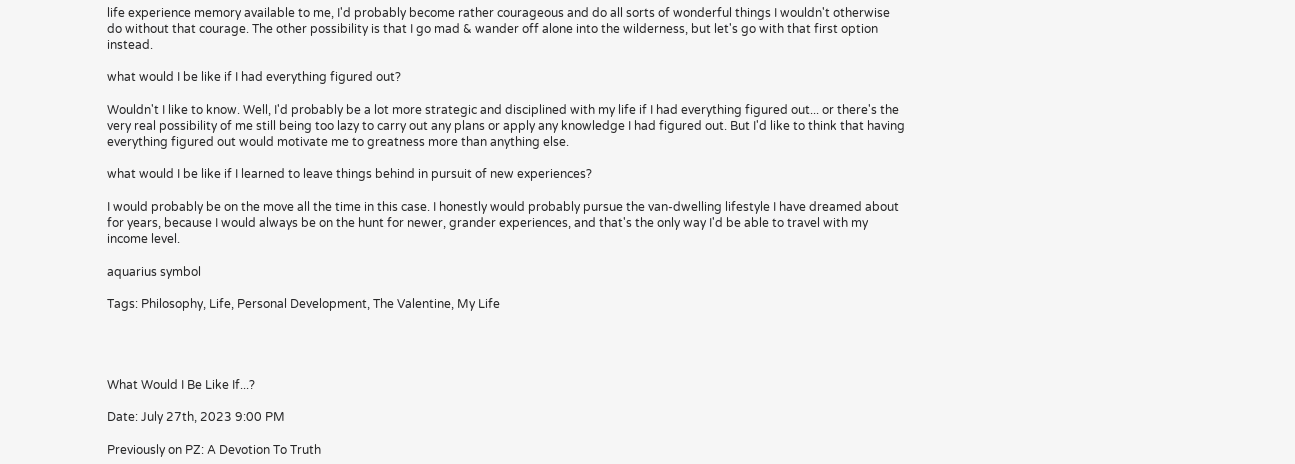life experience memory available to me, I'd probably become rather courageous and do all sorts of wonderful things I wouldn't otherwise do without that courage. The other possibility is that I go mad & wander off alone into the wilderness, but let's go with that first option instead.

what would I be like if I had everything figured out?

Wouldn't I like to know. Well, I'd probably be a lot more strategic and disciplined with my life if I had everything figured out... or there's the very real possibility of me still being too lazy to carry out any plans or apply any knowledge I had figured out. But I'd like to think that having everything figured out would motivate me to greatness more than anything else.

what would I be like if I learned to leave things behind in pursuit of new experiences?

I would probably be on the move all the time in this case. I honestly would probably pursue the van-dwelling lifestyle I have dreamed about for years, because I would always be on the hunt for newer, grander experiences, and that's the only way I'd be able to travel with my income level.

aquarius symbol

Tags: Philosophy, Life, Personal Development, The Valentine, My Life




What Would I Be Like If...?

Date: July 27th, 2023 9:00 PM

Previously on PZ: A Devotion To Truth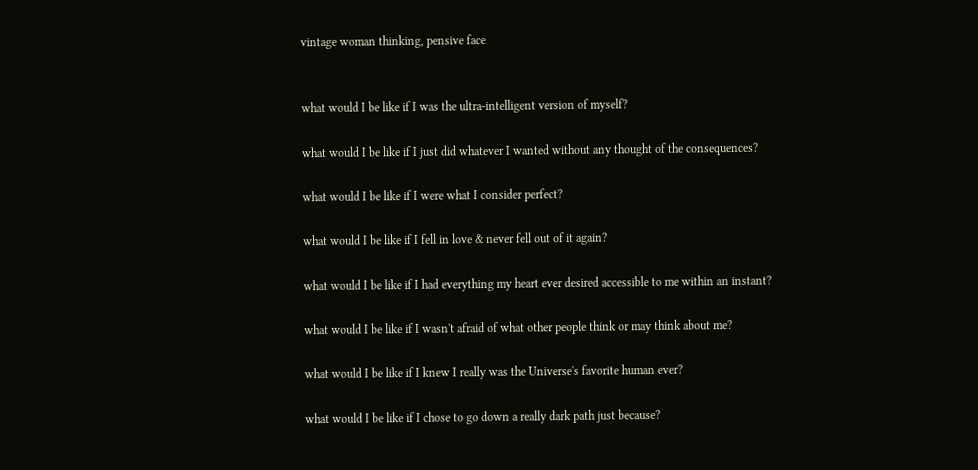vintage woman thinking, pensive face


what would I be like if I was the ultra-intelligent version of myself?

what would I be like if I just did whatever I wanted without any thought of the consequences?

what would I be like if I were what I consider perfect?

what would I be like if I fell in love & never fell out of it again?

what would I be like if I had everything my heart ever desired accessible to me within an instant?

what would I be like if I wasn't afraid of what other people think or may think about me?

what would I be like if I knew I really was the Universe's favorite human ever?

what would I be like if I chose to go down a really dark path just because?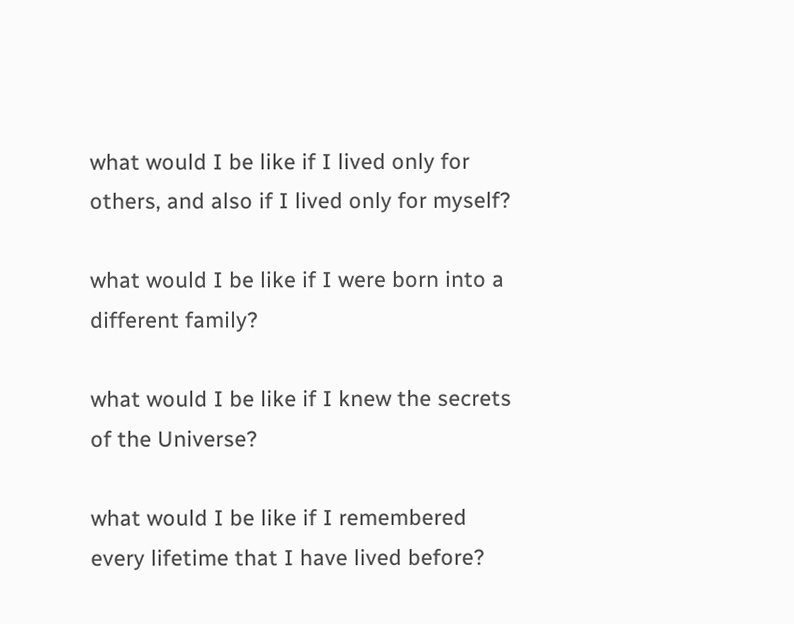what would I be like if I lived only for others, and also if I lived only for myself?

what would I be like if I were born into a different family?

what would I be like if I knew the secrets of the Universe?

what would I be like if I remembered every lifetime that I have lived before?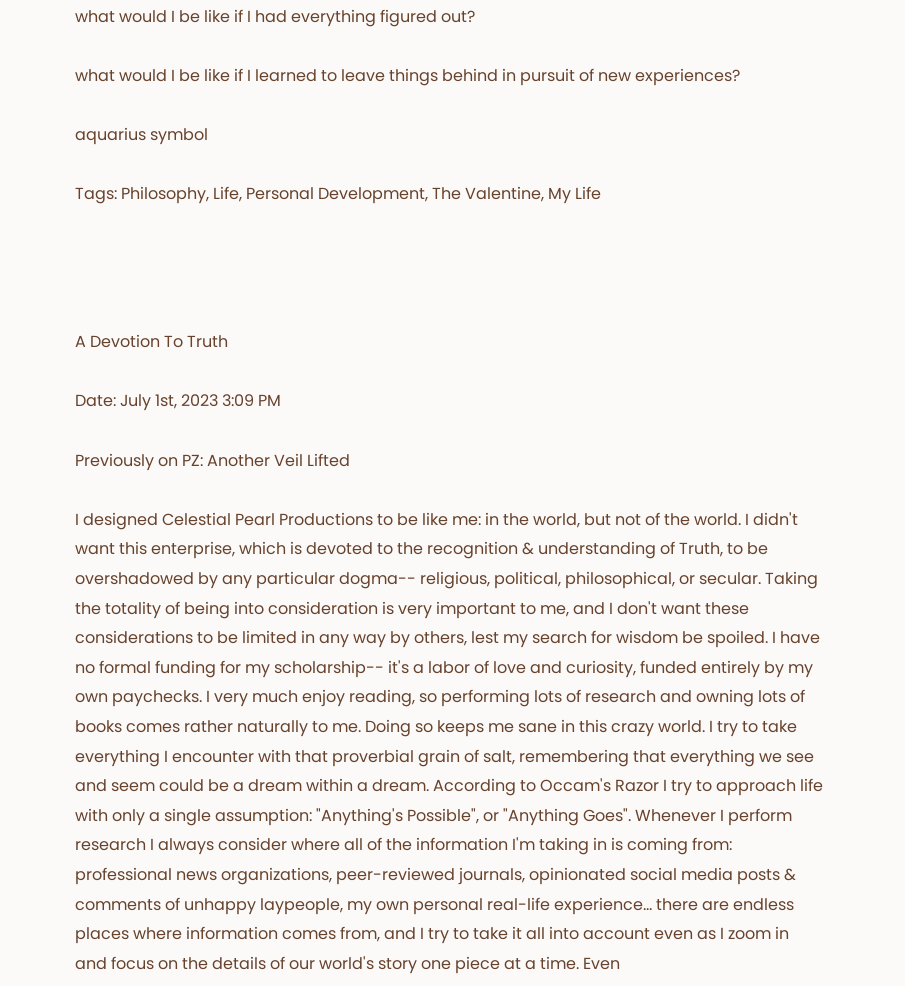what would I be like if I had everything figured out?

what would I be like if I learned to leave things behind in pursuit of new experiences?

aquarius symbol

Tags: Philosophy, Life, Personal Development, The Valentine, My Life




A Devotion To Truth

Date: July 1st, 2023 3:09 PM

Previously on PZ: Another Veil Lifted

I designed Celestial Pearl Productions to be like me: in the world, but not of the world. I didn't want this enterprise, which is devoted to the recognition & understanding of Truth, to be overshadowed by any particular dogma-- religious, political, philosophical, or secular. Taking the totality of being into consideration is very important to me, and I don't want these considerations to be limited in any way by others, lest my search for wisdom be spoiled. I have no formal funding for my scholarship-- it's a labor of love and curiosity, funded entirely by my own paychecks. I very much enjoy reading, so performing lots of research and owning lots of books comes rather naturally to me. Doing so keeps me sane in this crazy world. I try to take everything I encounter with that proverbial grain of salt, remembering that everything we see and seem could be a dream within a dream. According to Occam's Razor I try to approach life with only a single assumption: "Anything's Possible", or "Anything Goes". Whenever I perform research I always consider where all of the information I'm taking in is coming from: professional news organizations, peer-reviewed journals, opinionated social media posts & comments of unhappy laypeople, my own personal real-life experience... there are endless places where information comes from, and I try to take it all into account even as I zoom in and focus on the details of our world's story one piece at a time. Even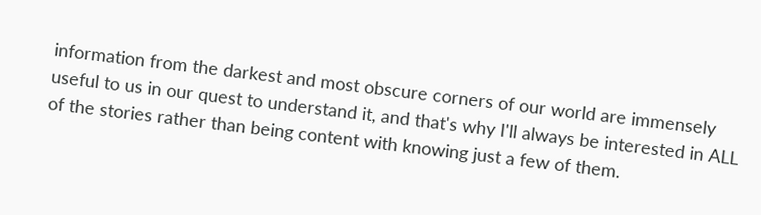information from the darkest and most obscure corners of our world are immensely useful to us in our quest to understand it, and that's why I'll always be interested in ALL of the stories rather than being content with knowing just a few of them.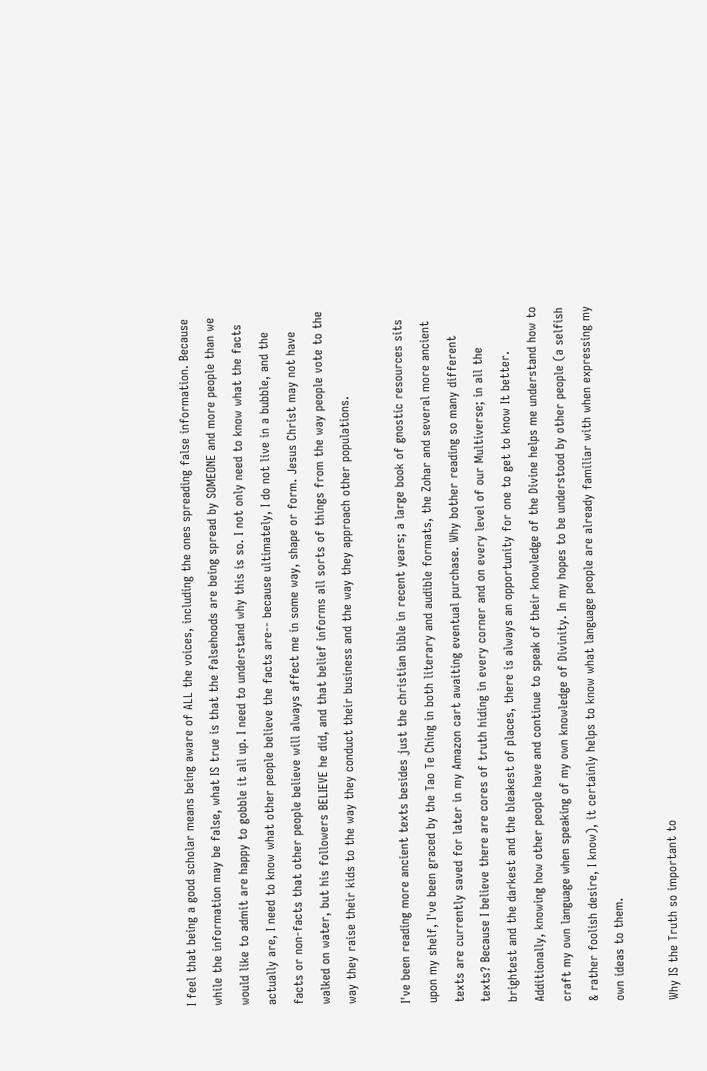I feel that being a good scholar means being aware of ALL the voices, including the ones spreading false information. Because while the information may be false, what IS true is that the falsehoods are being spread by SOMEONE and more people than we would like to admit are happy to gobble it all up. I need to understand why this is so. I not only need to know what the facts actually are, I need to know what other people believe the facts are-- because ultimately, I do not live in a bubble, and the facts or non-facts that other people believe will always affect me in some way, shape or form. Jesus Christ may not have walked on water, but his followers BELIEVE he did, and that belief informs all sorts of things from the way people vote to the way they raise their kids to the way they conduct their business and the way they approach other populations.

I've been reading more ancient texts besides just the christian bible in recent years; a large book of gnostic resources sits upon my shelf, I've been graced by the Tao Te Ching in both literary and audible formats, the Zohar and several more ancient texts are currently saved for later in my Amazon cart awaiting eventual purchase. Why bother reading so many different texts? Because I believe there are cores of truth hiding in every corner and on every level of our Multiverse; in all the brightest and the darkest and the bleakest of places, there is always an opportunity for one to get to know It better. Additionally, knowing how other people have and continue to speak of their knowledge of the Divine helps me understand how to craft my own language when speaking of my own knowledge of Divinity. In my hopes to be understood by other people (a selfish & rather foolish desire, I know), it certainly helps to know what language people are already familiar with when expressing my own ideas to them.

Why IS the Truth so important to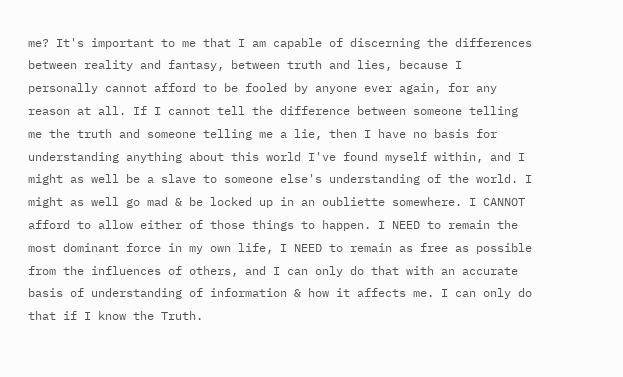me? It's important to me that I am capable of discerning the differences between reality and fantasy, between truth and lies, because I personally cannot afford to be fooled by anyone ever again, for any reason at all. If I cannot tell the difference between someone telling me the truth and someone telling me a lie, then I have no basis for understanding anything about this world I've found myself within, and I might as well be a slave to someone else's understanding of the world. I might as well go mad & be locked up in an oubliette somewhere. I CANNOT afford to allow either of those things to happen. I NEED to remain the most dominant force in my own life, I NEED to remain as free as possible from the influences of others, and I can only do that with an accurate basis of understanding of information & how it affects me. I can only do that if I know the Truth.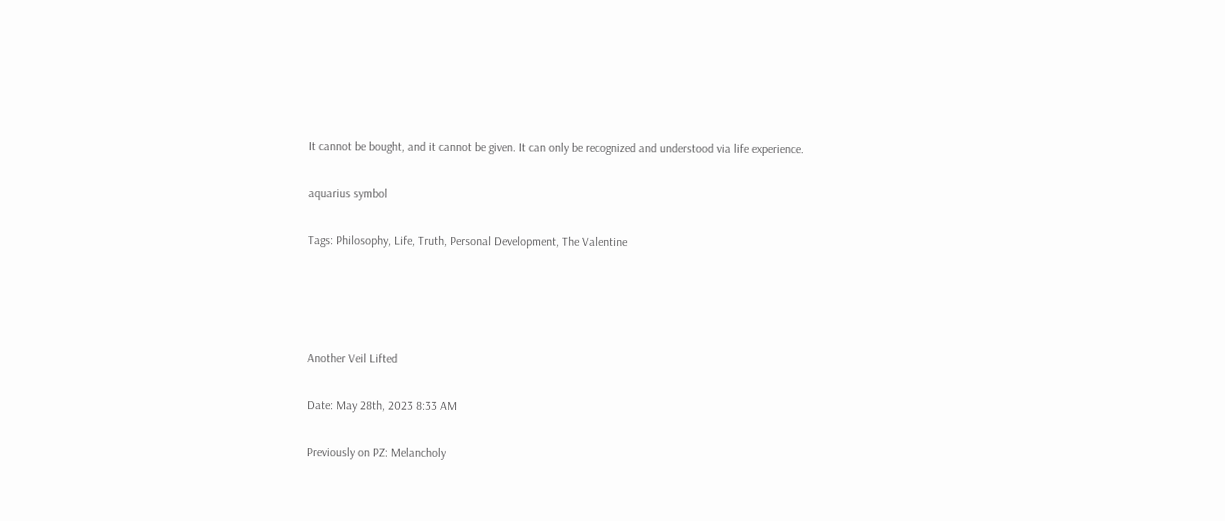It cannot be bought, and it cannot be given. It can only be recognized and understood via life experience.

aquarius symbol

Tags: Philosophy, Life, Truth, Personal Development, The Valentine




Another Veil Lifted

Date: May 28th, 2023 8:33 AM

Previously on PZ: Melancholy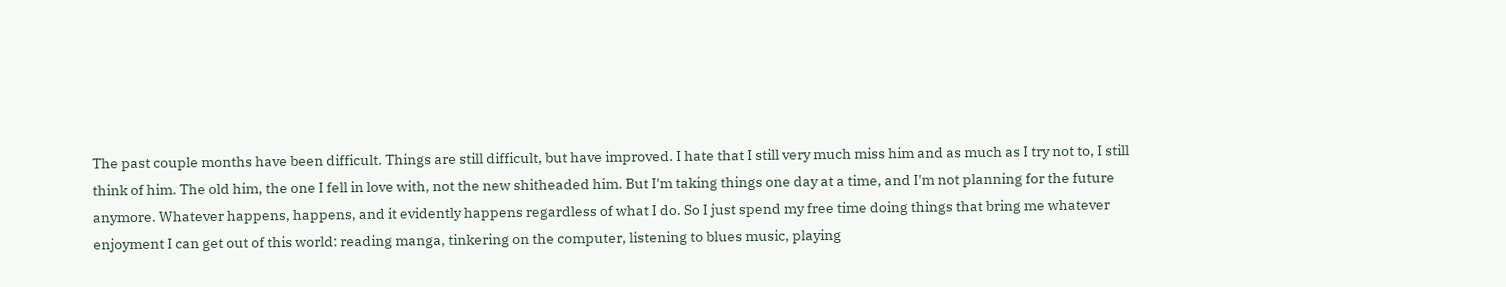The past couple months have been difficult. Things are still difficult, but have improved. I hate that I still very much miss him and as much as I try not to, I still think of him. The old him, the one I fell in love with, not the new shitheaded him. But I'm taking things one day at a time, and I'm not planning for the future anymore. Whatever happens, happens, and it evidently happens regardless of what I do. So I just spend my free time doing things that bring me whatever enjoyment I can get out of this world: reading manga, tinkering on the computer, listening to blues music, playing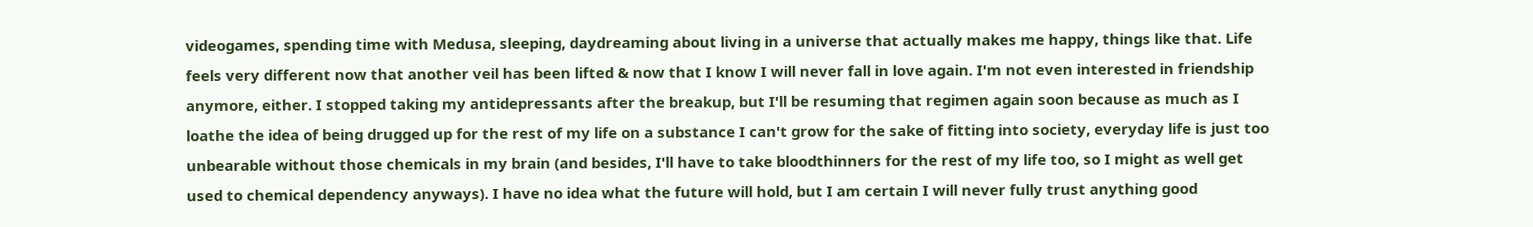videogames, spending time with Medusa, sleeping, daydreaming about living in a universe that actually makes me happy, things like that. Life feels very different now that another veil has been lifted & now that I know I will never fall in love again. I'm not even interested in friendship anymore, either. I stopped taking my antidepressants after the breakup, but I'll be resuming that regimen again soon because as much as I loathe the idea of being drugged up for the rest of my life on a substance I can't grow for the sake of fitting into society, everyday life is just too unbearable without those chemicals in my brain (and besides, I'll have to take bloodthinners for the rest of my life too, so I might as well get used to chemical dependency anyways). I have no idea what the future will hold, but I am certain I will never fully trust anything good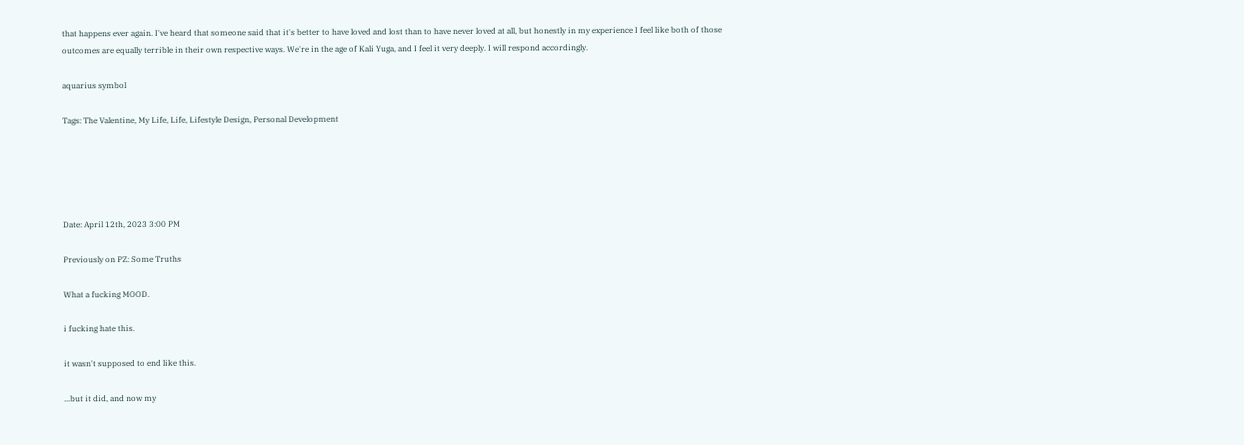that happens ever again. I've heard that someone said that it's better to have loved and lost than to have never loved at all, but honestly in my experience I feel like both of those outcomes are equally terrible in their own respective ways. We're in the age of Kali Yuga, and I feel it very deeply. I will respond accordingly.

aquarius symbol

Tags: The Valentine, My Life, Life, Lifestyle Design, Personal Development





Date: April 12th, 2023 3:00 PM

Previously on PZ: Some Truths

What a fucking MOOD.

i fucking hate this.

it wasn't supposed to end like this.

...but it did, and now my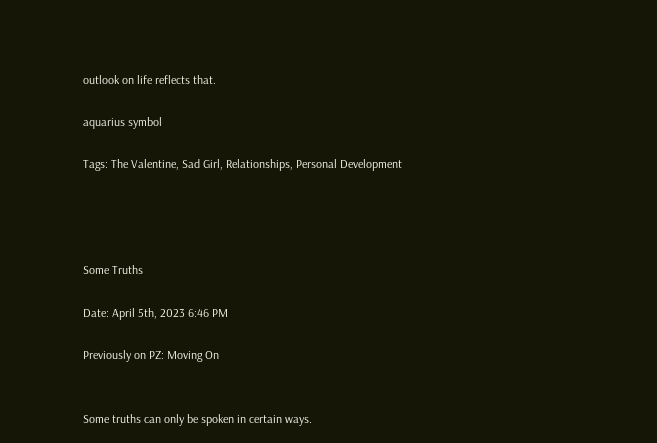outlook on life reflects that.

aquarius symbol

Tags: The Valentine, Sad Girl, Relationships, Personal Development




Some Truths

Date: April 5th, 2023 6:46 PM

Previously on PZ: Moving On


Some truths can only be spoken in certain ways.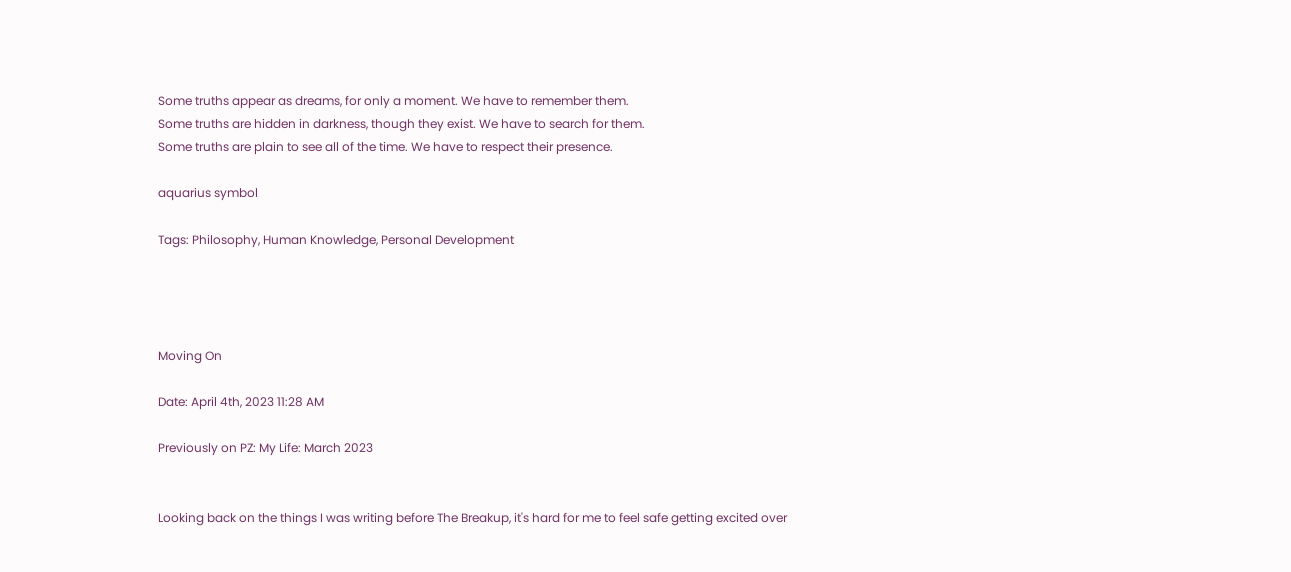Some truths appear as dreams, for only a moment. We have to remember them.
Some truths are hidden in darkness, though they exist. We have to search for them.
Some truths are plain to see all of the time. We have to respect their presence.

aquarius symbol

Tags: Philosophy, Human Knowledge, Personal Development




Moving On

Date: April 4th, 2023 11:28 AM

Previously on PZ: My Life: March 2023


Looking back on the things I was writing before The Breakup, it's hard for me to feel safe getting excited over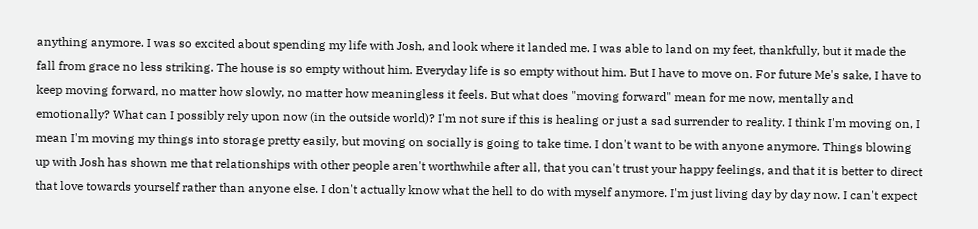anything anymore. I was so excited about spending my life with Josh, and look where it landed me. I was able to land on my feet, thankfully, but it made the fall from grace no less striking. The house is so empty without him. Everyday life is so empty without him. But I have to move on. For future Me's sake, I have to keep moving forward, no matter how slowly, no matter how meaningless it feels. But what does "moving forward" mean for me now, mentally and emotionally? What can I possibly rely upon now (in the outside world)? I'm not sure if this is healing or just a sad surrender to reality. I think I'm moving on, I mean I'm moving my things into storage pretty easily, but moving on socially is going to take time. I don't want to be with anyone anymore. Things blowing up with Josh has shown me that relationships with other people aren't worthwhile after all, that you can't trust your happy feelings, and that it is better to direct that love towards yourself rather than anyone else. I don't actually know what the hell to do with myself anymore. I'm just living day by day now. I can't expect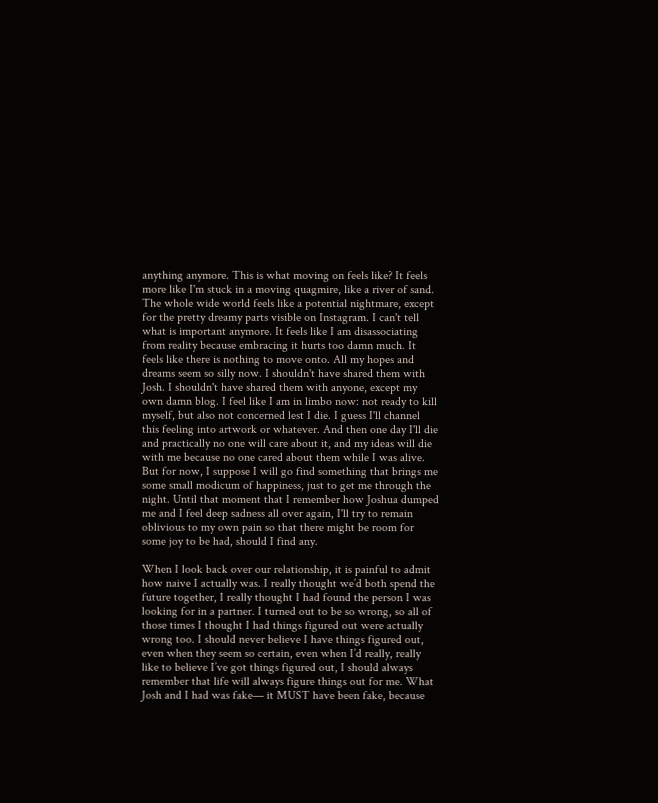anything anymore. This is what moving on feels like? It feels more like I'm stuck in a moving quagmire, like a river of sand. The whole wide world feels like a potential nightmare, except for the pretty dreamy parts visible on Instagram. I can't tell what is important anymore. It feels like I am disassociating from reality because embracing it hurts too damn much. It feels like there is nothing to move onto. All my hopes and dreams seem so silly now. I shouldn't have shared them with Josh. I shouldn't have shared them with anyone, except my own damn blog. I feel like I am in limbo now: not ready to kill myself, but also not concerned lest I die. I guess I'll channel this feeling into artwork or whatever. And then one day I'll die and practically no one will care about it, and my ideas will die with me because no one cared about them while I was alive. But for now, I suppose I will go find something that brings me some small modicum of happiness, just to get me through the night. Until that moment that I remember how Joshua dumped me and I feel deep sadness all over again, I'll try to remain oblivious to my own pain so that there might be room for some joy to be had, should I find any.

When I look back over our relationship, it is painful to admit how naive I actually was. I really thought we’d both spend the future together, I really thought I had found the person I was looking for in a partner. I turned out to be so wrong, so all of those times I thought I had things figured out were actually wrong too. I should never believe I have things figured out, even when they seem so certain, even when I’d really, really like to believe I’ve got things figured out, I should always remember that life will always figure things out for me. What Josh and I had was fake— it MUST have been fake, because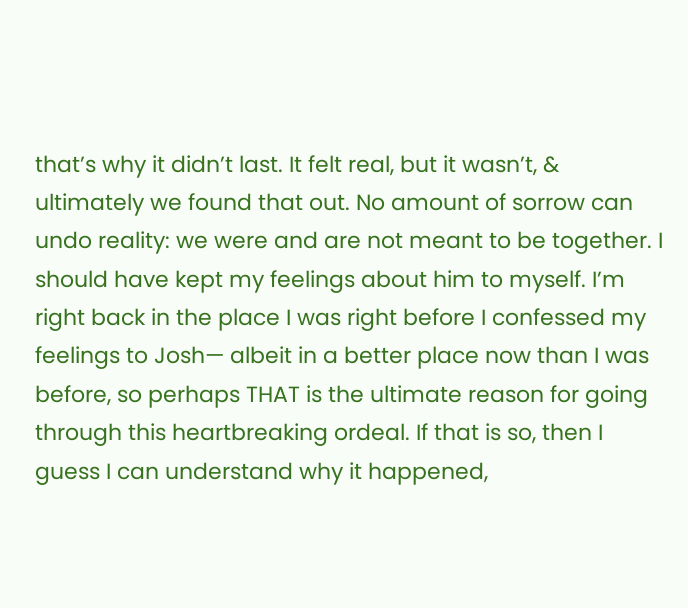that’s why it didn’t last. It felt real, but it wasn’t, & ultimately we found that out. No amount of sorrow can undo reality: we were and are not meant to be together. I should have kept my feelings about him to myself. I’m right back in the place I was right before I confessed my feelings to Josh— albeit in a better place now than I was before, so perhaps THAT is the ultimate reason for going through this heartbreaking ordeal. If that is so, then I guess I can understand why it happened,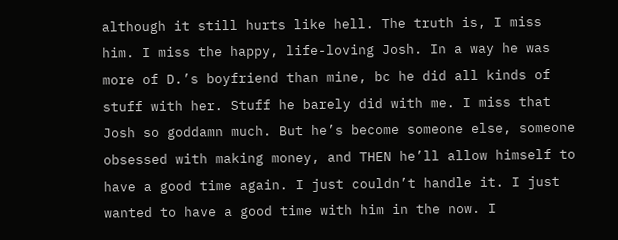although it still hurts like hell. The truth is, I miss him. I miss the happy, life-loving Josh. In a way he was more of D.’s boyfriend than mine, bc he did all kinds of stuff with her. Stuff he barely did with me. I miss that Josh so goddamn much. But he’s become someone else, someone obsessed with making money, and THEN he’ll allow himself to have a good time again. I just couldn’t handle it. I just wanted to have a good time with him in the now. I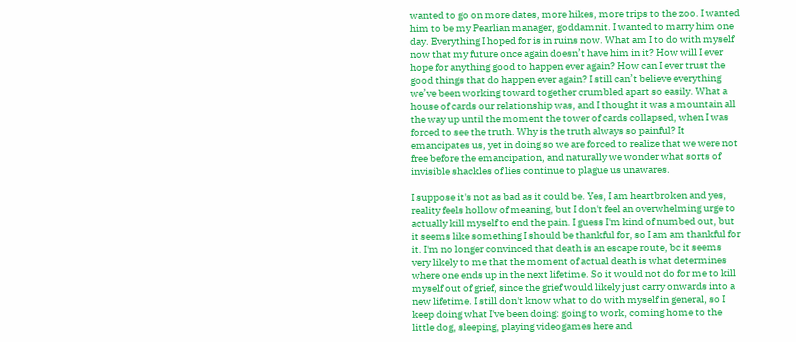wanted to go on more dates, more hikes, more trips to the zoo. I wanted him to be my Pearlian manager, goddamnit. I wanted to marry him one day. Everything I hoped for is in ruins now. What am I to do with myself now that my future once again doesn’t have him in it? How will I ever hope for anything good to happen ever again? How can I ever trust the good things that do happen ever again? I still can’t believe everything we’ve been working toward together crumbled apart so easily. What a house of cards our relationship was, and I thought it was a mountain all the way up until the moment the tower of cards collapsed, when I was forced to see the truth. Why is the truth always so painful? It emancipates us, yet in doing so we are forced to realize that we were not free before the emancipation, and naturally we wonder what sorts of invisible shackles of lies continue to plague us unawares.

I suppose it's not as bad as it could be. Yes, I am heartbroken and yes, reality feels hollow of meaning, but I don't feel an overwhelming urge to actually kill myself to end the pain. I guess I'm kind of numbed out, but it seems like something I should be thankful for, so I am am thankful for it. I'm no longer convinced that death is an escape route, bc it seems very likely to me that the moment of actual death is what determines where one ends up in the next lifetime. So it would not do for me to kill myself out of grief, since the grief would likely just carry onwards into a new lifetime. I still don't know what to do with myself in general, so I keep doing what I've been doing: going to work, coming home to the little dog, sleeping, playing videogames here and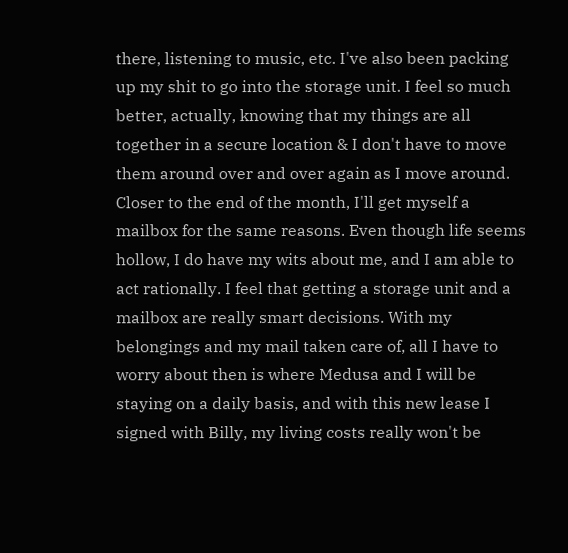there, listening to music, etc. I've also been packing up my shit to go into the storage unit. I feel so much better, actually, knowing that my things are all together in a secure location & I don't have to move them around over and over again as I move around. Closer to the end of the month, I'll get myself a mailbox for the same reasons. Even though life seems hollow, I do have my wits about me, and I am able to act rationally. I feel that getting a storage unit and a mailbox are really smart decisions. With my belongings and my mail taken care of, all I have to worry about then is where Medusa and I will be staying on a daily basis, and with this new lease I signed with Billy, my living costs really won't be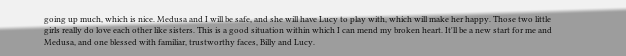going up much, which is nice. Medusa and I will be safe, and she will have Lucy to play with, which will make her happy. Those two little girls really do love each other like sisters. This is a good situation within which I can mend my broken heart. It'll be a new start for me and Medusa, and one blessed with familiar, trustworthy faces, Billy and Lucy.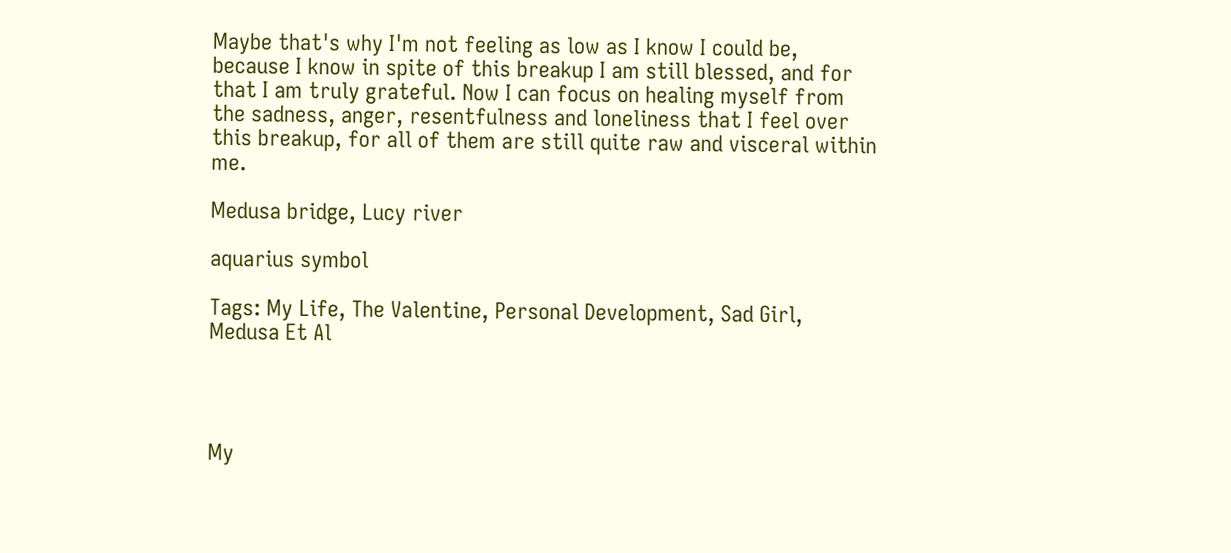Maybe that's why I'm not feeling as low as I know I could be, because I know in spite of this breakup I am still blessed, and for that I am truly grateful. Now I can focus on healing myself from the sadness, anger, resentfulness and loneliness that I feel over this breakup, for all of them are still quite raw and visceral within me.

Medusa bridge, Lucy river

aquarius symbol

Tags: My Life, The Valentine, Personal Development, Sad Girl, Medusa Et Al




My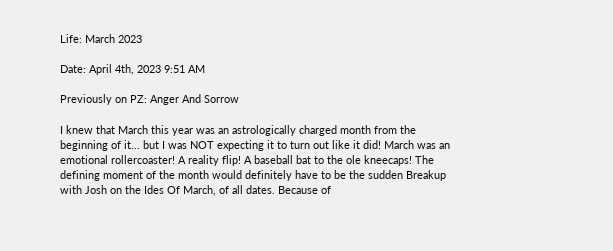Life: March 2023

Date: April 4th, 2023 9:51 AM

Previously on PZ: Anger And Sorrow

I knew that March this year was an astrologically charged month from the beginning of it... but I was NOT expecting it to turn out like it did! March was an emotional rollercoaster! A reality flip! A baseball bat to the ole kneecaps! The defining moment of the month would definitely have to be the sudden Breakup with Josh on the Ides Of March, of all dates. Because of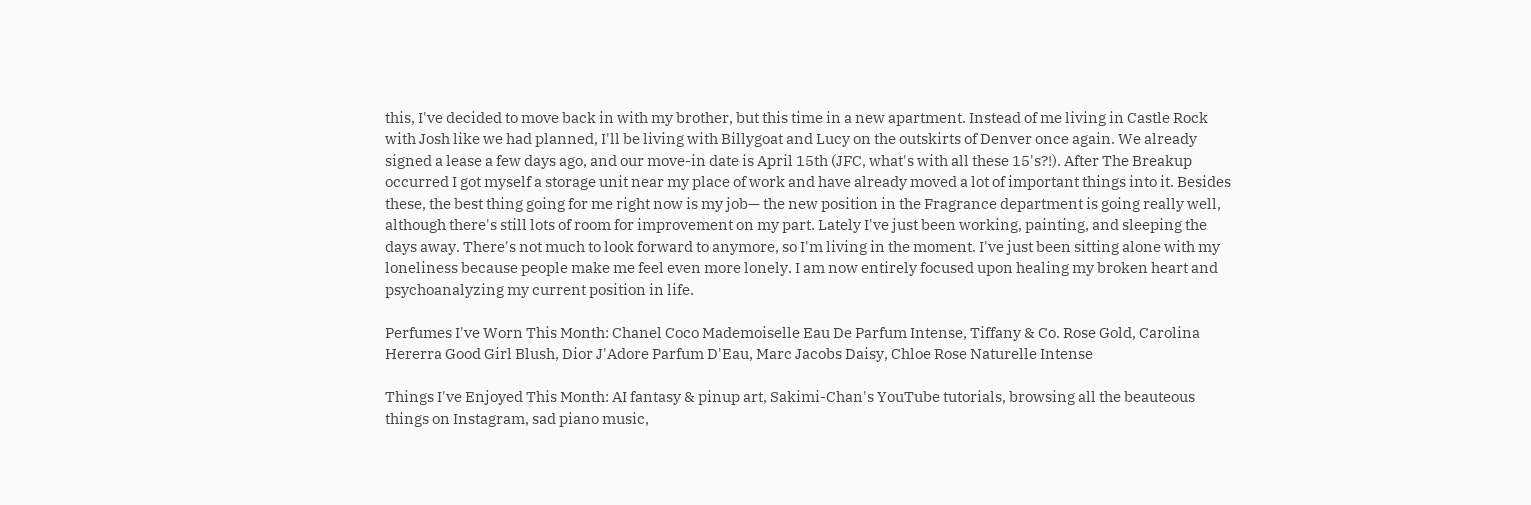this, I've decided to move back in with my brother, but this time in a new apartment. Instead of me living in Castle Rock with Josh like we had planned, I'll be living with Billygoat and Lucy on the outskirts of Denver once again. We already signed a lease a few days ago, and our move-in date is April 15th (JFC, what's with all these 15's?!). After The Breakup occurred I got myself a storage unit near my place of work and have already moved a lot of important things into it. Besides these, the best thing going for me right now is my job— the new position in the Fragrance department is going really well, although there's still lots of room for improvement on my part. Lately I've just been working, painting, and sleeping the days away. There's not much to look forward to anymore, so I'm living in the moment. I've just been sitting alone with my loneliness because people make me feel even more lonely. I am now entirely focused upon healing my broken heart and psychoanalyzing my current position in life.

Perfumes I've Worn This Month: Chanel Coco Mademoiselle Eau De Parfum Intense, Tiffany & Co. Rose Gold, Carolina Hererra Good Girl Blush, Dior J'Adore Parfum D'Eau, Marc Jacobs Daisy, Chloe Rose Naturelle Intense

Things I've Enjoyed This Month: AI fantasy & pinup art, Sakimi-Chan's YouTube tutorials, browsing all the beauteous things on Instagram, sad piano music,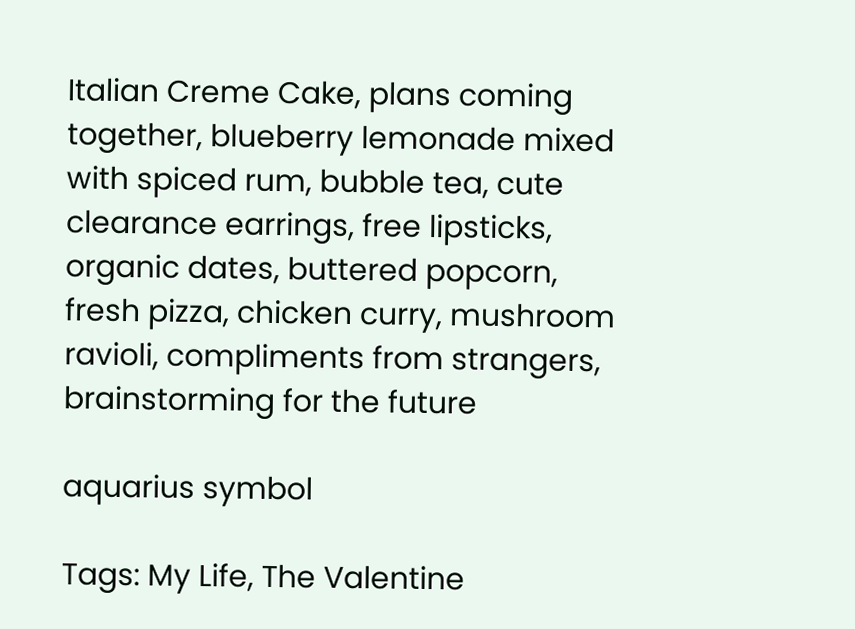Italian Creme Cake, plans coming together, blueberry lemonade mixed with spiced rum, bubble tea, cute clearance earrings, free lipsticks, organic dates, buttered popcorn, fresh pizza, chicken curry, mushroom ravioli, compliments from strangers, brainstorming for the future

aquarius symbol

Tags: My Life, The Valentine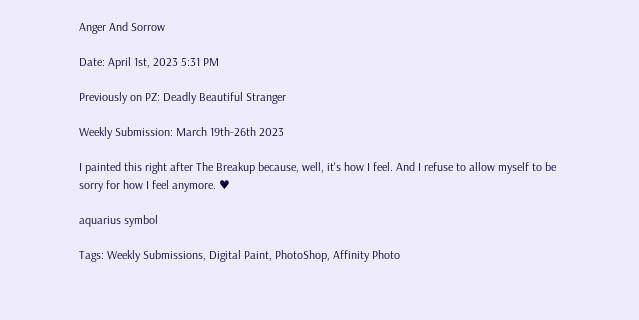Anger And Sorrow

Date: April 1st, 2023 5:31 PM

Previously on PZ: Deadly Beautiful Stranger

Weekly Submission: March 19th-26th 2023

I painted this right after The Breakup because, well, it's how I feel. And I refuse to allow myself to be sorry for how I feel anymore. ♥

aquarius symbol

Tags: Weekly Submissions, Digital Paint, PhotoShop, Affinity Photo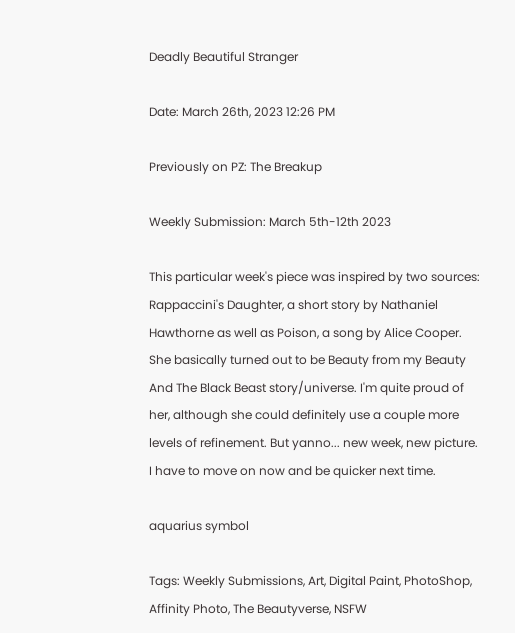Deadly Beautiful Stranger

Date: March 26th, 2023 12:26 PM

Previously on PZ: The Breakup

Weekly Submission: March 5th-12th 2023

This particular week's piece was inspired by two sources: Rappaccini's Daughter, a short story by Nathaniel Hawthorne as well as Poison, a song by Alice Cooper. She basically turned out to be Beauty from my Beauty And The Black Beast story/universe. I'm quite proud of her, although she could definitely use a couple more levels of refinement. But yanno... new week, new picture. I have to move on now and be quicker next time.

aquarius symbol

Tags: Weekly Submissions, Art, Digital Paint, PhotoShop, Affinity Photo, The Beautyverse, NSFW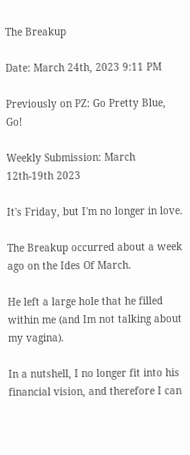The Breakup

Date: March 24th, 2023 9:11 PM

Previously on PZ: Go Pretty Blue, Go!

Weekly Submission: March 12th-19th 2023

It's Friday, but I'm no longer in love.

The Breakup occurred about a week ago on the Ides Of March.

He left a large hole that he filled within me (and Im not talking about my vagina).

In a nutshell, I no longer fit into his financial vision, and therefore I can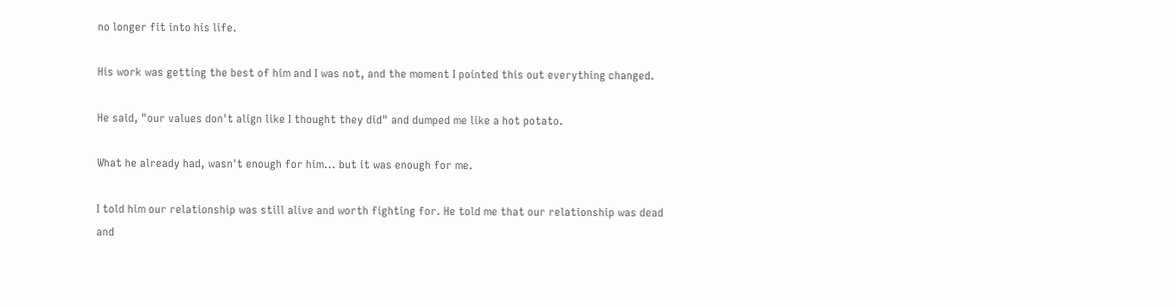no longer fit into his life.

His work was getting the best of him and I was not, and the moment I pointed this out everything changed.

He said, "our values don't align like I thought they did" and dumped me like a hot potato.

What he already had, wasn't enough for him... but it was enough for me.

I told him our relationship was still alive and worth fighting for. He told me that our relationship was dead and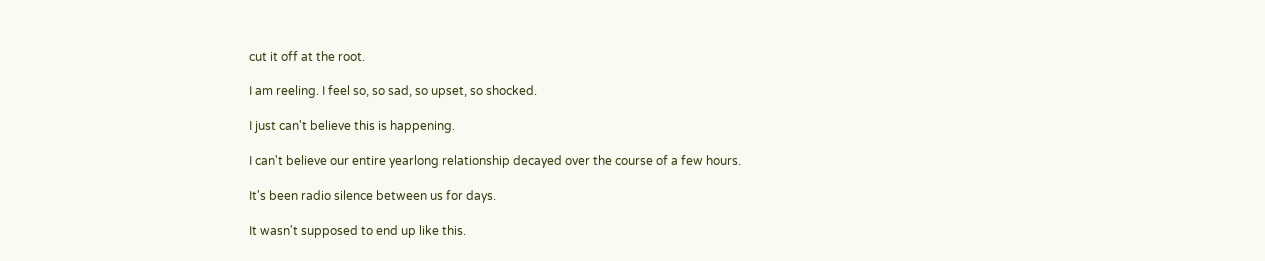cut it off at the root.

I am reeling. I feel so, so sad, so upset, so shocked.

I just can't believe this is happening.

I can't believe our entire yearlong relationship decayed over the course of a few hours.

It's been radio silence between us for days.

It wasn't supposed to end up like this.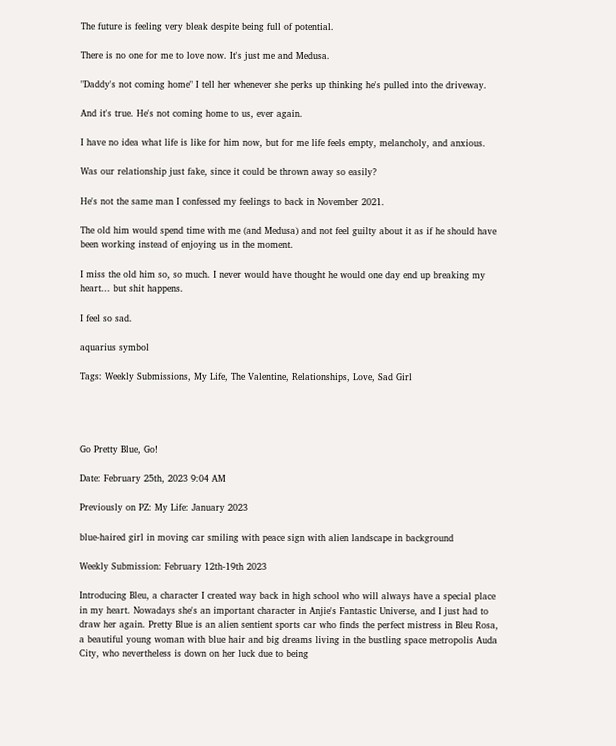The future is feeling very bleak despite being full of potential.

There is no one for me to love now. It's just me and Medusa.

"Daddy's not coming home" I tell her whenever she perks up thinking he's pulled into the driveway.

And it's true. He's not coming home to us, ever again.

I have no idea what life is like for him now, but for me life feels empty, melancholy, and anxious.

Was our relationship just fake, since it could be thrown away so easily?

He's not the same man I confessed my feelings to back in November 2021.

The old him would spend time with me (and Medusa) and not feel guilty about it as if he should have been working instead of enjoying us in the moment.

I miss the old him so, so much. I never would have thought he would one day end up breaking my heart... but shit happens.

I feel so sad.

aquarius symbol

Tags: Weekly Submissions, My Life, The Valentine, Relationships, Love, Sad Girl




Go Pretty Blue, Go!

Date: February 25th, 2023 9:04 AM

Previously on PZ: My Life: January 2023

blue-haired girl in moving car smiling with peace sign with alien landscape in background

Weekly Submission: February 12th-19th 2023

Introducing Bleu, a character I created way back in high school who will always have a special place in my heart. Nowadays she's an important character in Anjie's Fantastic Universe, and I just had to draw her again. Pretty Blue is an alien sentient sports car who finds the perfect mistress in Bleu Rosa, a beautiful young woman with blue hair and big dreams living in the bustling space metropolis Auda City, who nevertheless is down on her luck due to being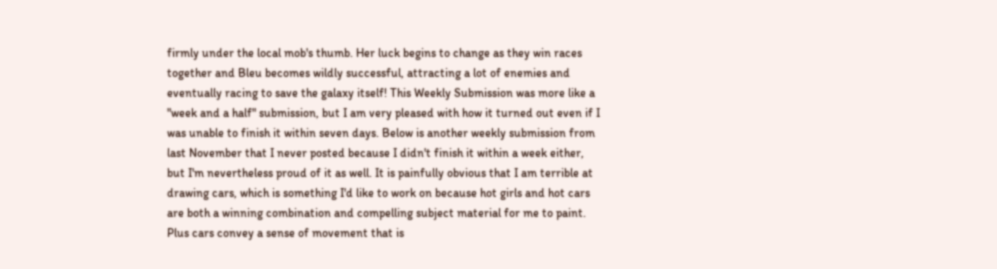firmly under the local mob's thumb. Her luck begins to change as they win races together and Bleu becomes wildly successful, attracting a lot of enemies and eventually racing to save the galaxy itself! This Weekly Submission was more like a "week and a half" submission, but I am very pleased with how it turned out even if I was unable to finish it within seven days. Below is another weekly submission from last November that I never posted because I didn't finish it within a week either, but I'm nevertheless proud of it as well. It is painfully obvious that I am terrible at drawing cars, which is something I'd like to work on because hot girls and hot cars are both a winning combination and compelling subject material for me to paint. Plus cars convey a sense of movement that is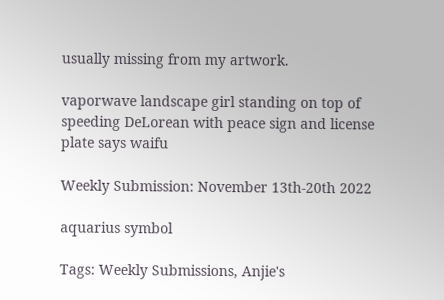usually missing from my artwork.

vaporwave landscape girl standing on top of speeding DeLorean with peace sign and license plate says waifu

Weekly Submission: November 13th-20th 2022

aquarius symbol

Tags: Weekly Submissions, Anjie's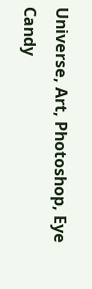Universe, Art, Photoshop, Eye Candy